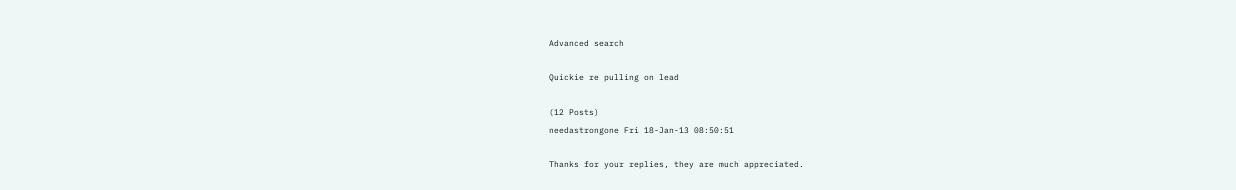Advanced search

Quickie re pulling on lead

(12 Posts)
needastrongone Fri 18-Jan-13 08:50:51

Thanks for your replies, they are much appreciated.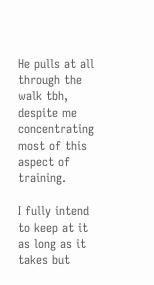He pulls at all through the walk tbh, despite me concentrating most of this aspect of training.

I fully intend to keep at it as long as it takes but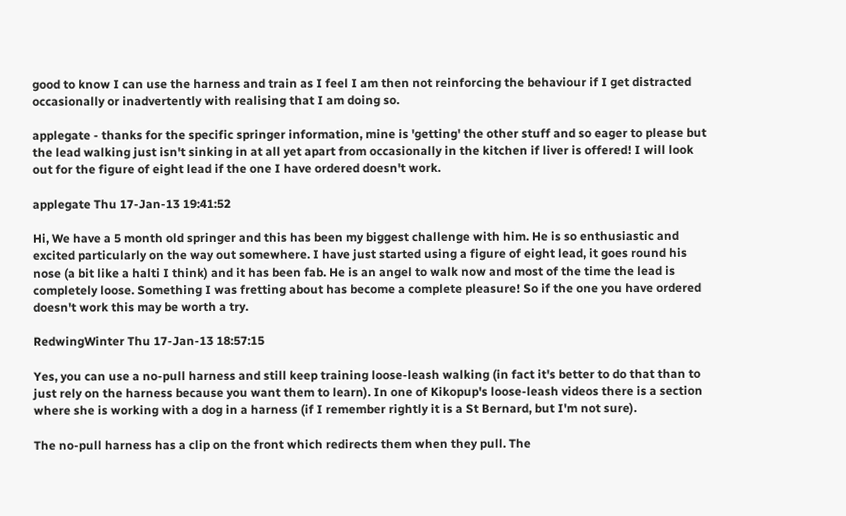good to know I can use the harness and train as I feel I am then not reinforcing the behaviour if I get distracted occasionally or inadvertently with realising that I am doing so.

applegate - thanks for the specific springer information, mine is 'getting' the other stuff and so eager to please but the lead walking just isn't sinking in at all yet apart from occasionally in the kitchen if liver is offered! I will look out for the figure of eight lead if the one I have ordered doesn't work.

applegate Thu 17-Jan-13 19:41:52

Hi, We have a 5 month old springer and this has been my biggest challenge with him. He is so enthusiastic and excited particularly on the way out somewhere. I have just started using a figure of eight lead, it goes round his nose (a bit like a halti I think) and it has been fab. He is an angel to walk now and most of the time the lead is completely loose. Something I was fretting about has become a complete pleasure! So if the one you have ordered doesn't work this may be worth a try.

RedwingWinter Thu 17-Jan-13 18:57:15

Yes, you can use a no-pull harness and still keep training loose-leash walking (in fact it's better to do that than to just rely on the harness because you want them to learn). In one of Kikopup's loose-leash videos there is a section where she is working with a dog in a harness (if I remember rightly it is a St Bernard, but I'm not sure).

The no-pull harness has a clip on the front which redirects them when they pull. The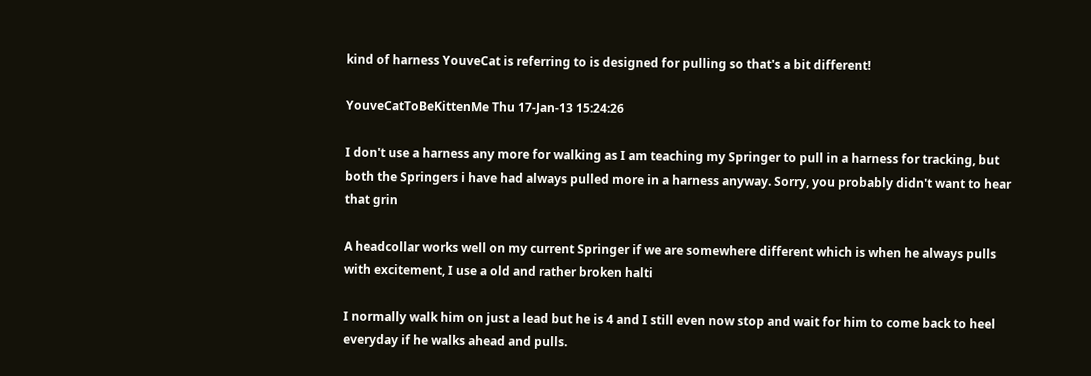kind of harness YouveCat is referring to is designed for pulling so that's a bit different!

YouveCatToBeKittenMe Thu 17-Jan-13 15:24:26

I don't use a harness any more for walking as I am teaching my Springer to pull in a harness for tracking, but both the Springers i have had always pulled more in a harness anyway. Sorry, you probably didn't want to hear that grin

A headcollar works well on my current Springer if we are somewhere different which is when he always pulls with excitement, I use a old and rather broken halti

I normally walk him on just a lead but he is 4 and I still even now stop and wait for him to come back to heel everyday if he walks ahead and pulls.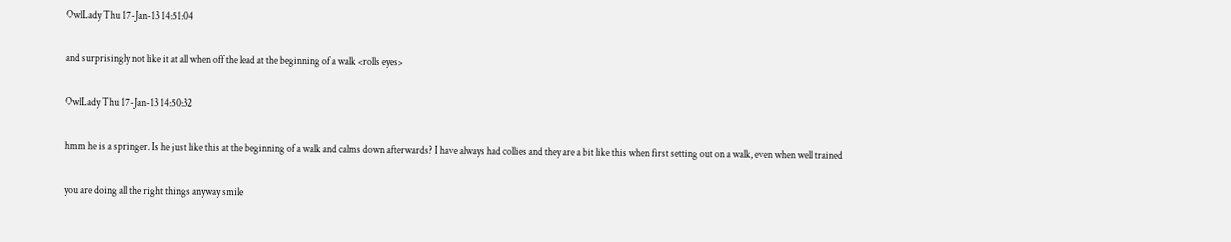OwlLady Thu 17-Jan-13 14:51:04

and surprisingly not like it at all when off the lead at the beginning of a walk <rolls eyes>

OwlLady Thu 17-Jan-13 14:50:32

hmm he is a springer. Is he just like this at the beginning of a walk and calms down afterwards? I have always had collies and they are a bit like this when first setting out on a walk, even when well trained

you are doing all the right things anyway smile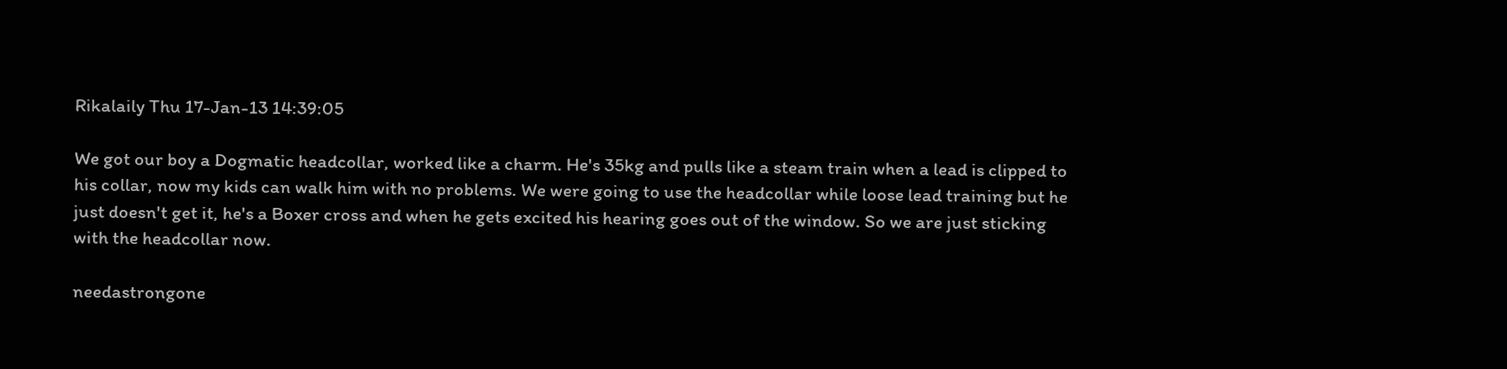Rikalaily Thu 17-Jan-13 14:39:05

We got our boy a Dogmatic headcollar, worked like a charm. He's 35kg and pulls like a steam train when a lead is clipped to his collar, now my kids can walk him with no problems. We were going to use the headcollar while loose lead training but he just doesn't get it, he's a Boxer cross and when he gets excited his hearing goes out of the window. So we are just sticking with the headcollar now.

needastrongone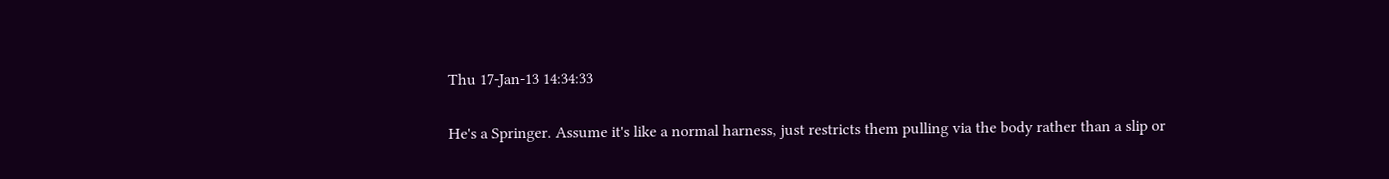Thu 17-Jan-13 14:34:33

He's a Springer. Assume it's like a normal harness, just restricts them pulling via the body rather than a slip or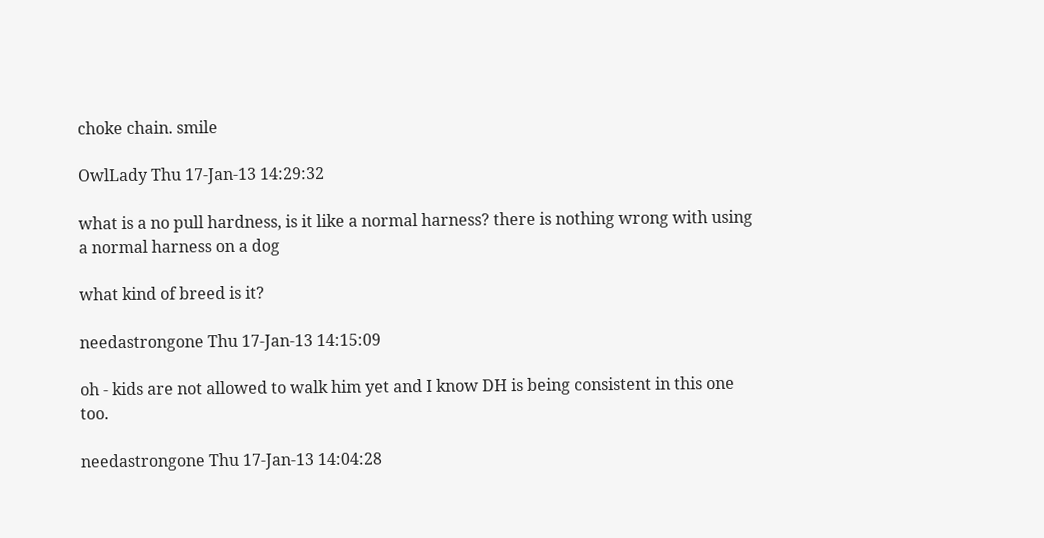choke chain. smile

OwlLady Thu 17-Jan-13 14:29:32

what is a no pull hardness, is it like a normal harness? there is nothing wrong with using a normal harness on a dog

what kind of breed is it?

needastrongone Thu 17-Jan-13 14:15:09

oh - kids are not allowed to walk him yet and I know DH is being consistent in this one too.

needastrongone Thu 17-Jan-13 14:04:28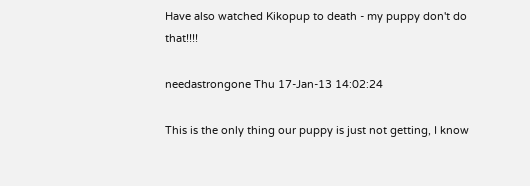Have also watched Kikopup to death - my puppy don't do that!!!!

needastrongone Thu 17-Jan-13 14:02:24

This is the only thing our puppy is just not getting, I know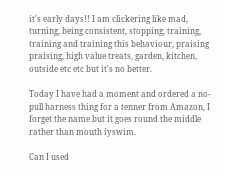it's early days!! I am clickering like mad, turning, being consistent, stopping, training, training and training this behaviour, praising praising, high value treats, garden, kitchen, outside etc etc but it's no better.

Today I have had a moment and ordered a no-pull harness thing for a tenner from Amazon, I forget the name but it goes round the middle rather than mouth iyswim.

Can I used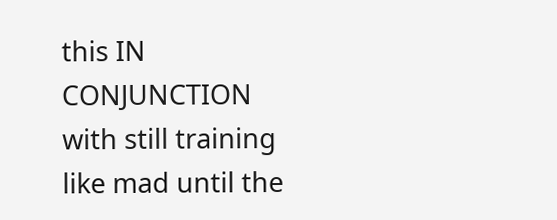this IN CONJUNCTION with still training like mad until the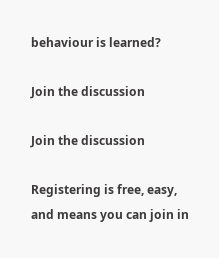behaviour is learned?

Join the discussion

Join the discussion

Registering is free, easy, and means you can join in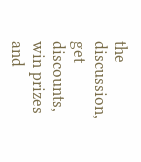the discussion, get discounts, win prizes and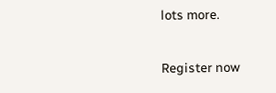lots more.

Register now